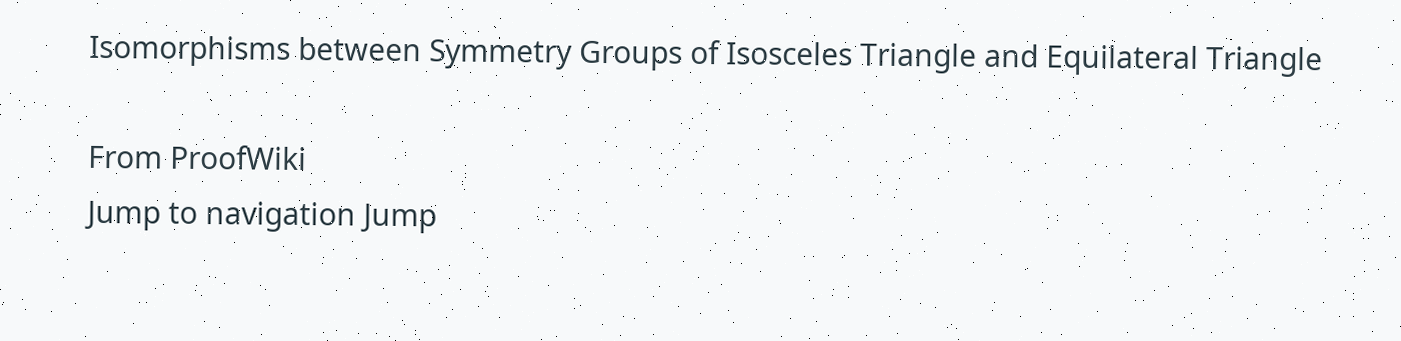Isomorphisms between Symmetry Groups of Isosceles Triangle and Equilateral Triangle

From ProofWiki
Jump to navigation Jump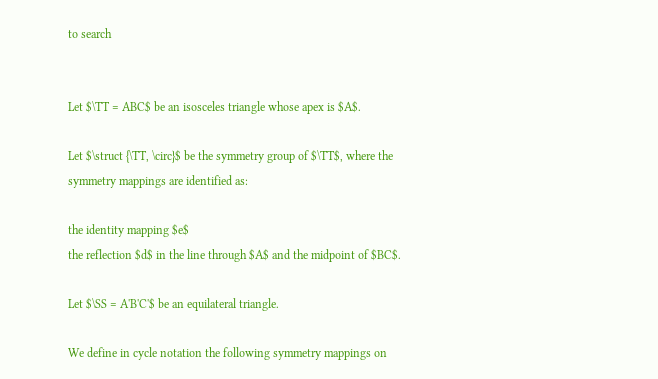to search


Let $\TT = ABC$ be an isosceles triangle whose apex is $A$.

Let $\struct {\TT, \circ}$ be the symmetry group of $\TT$, where the symmetry mappings are identified as:

the identity mapping $e$
the reflection $d$ in the line through $A$ and the midpoint of $BC$.

Let $\SS = A'B'C'$ be an equilateral triangle.

We define in cycle notation the following symmetry mappings on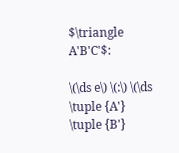$\triangle A'B'C'$:

\(\ds e\) \(:\) \(\ds \tuple {A'} \tuple {B'}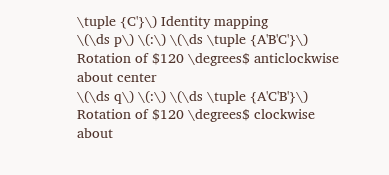\tuple {C'}\) Identity mapping
\(\ds p\) \(:\) \(\ds \tuple {A'B'C'}\) Rotation of $120 \degrees$ anticlockwise about center
\(\ds q\) \(:\) \(\ds \tuple {A'C'B'}\) Rotation of $120 \degrees$ clockwise about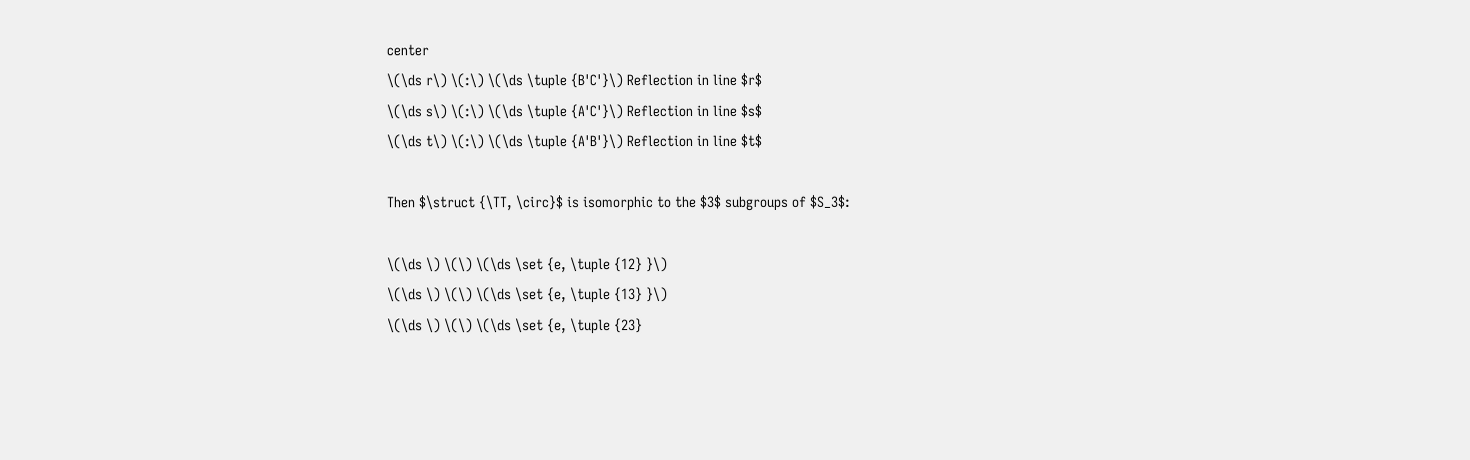center
\(\ds r\) \(:\) \(\ds \tuple {B'C'}\) Reflection in line $r$
\(\ds s\) \(:\) \(\ds \tuple {A'C'}\) Reflection in line $s$
\(\ds t\) \(:\) \(\ds \tuple {A'B'}\) Reflection in line $t$

Then $\struct {\TT, \circ}$ is isomorphic to the $3$ subgroups of $S_3$:

\(\ds \) \(\) \(\ds \set {e, \tuple {12} }\)
\(\ds \) \(\) \(\ds \set {e, \tuple {13} }\)
\(\ds \) \(\) \(\ds \set {e, \tuple {23}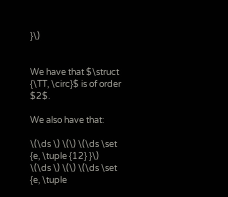}\)


We have that $\struct {\TT, \circ}$ is of order $2$.

We also have that:

\(\ds \) \(\) \(\ds \set {e, \tuple {12} }\)
\(\ds \) \(\) \(\ds \set {e, \tuple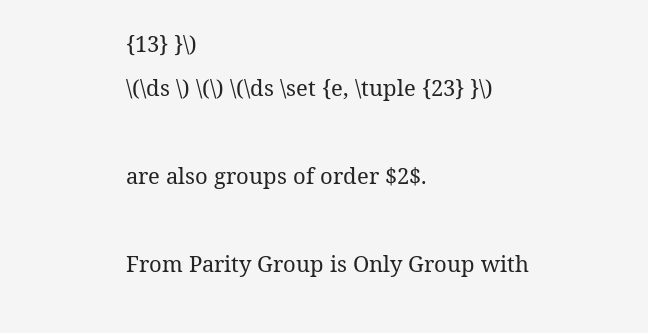{13} }\)
\(\ds \) \(\) \(\ds \set {e, \tuple {23} }\)

are also groups of order $2$.

From Parity Group is Only Group with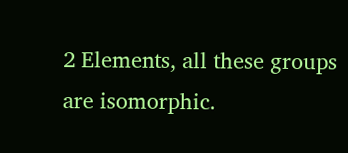2 Elements, all these groups are isomorphic.